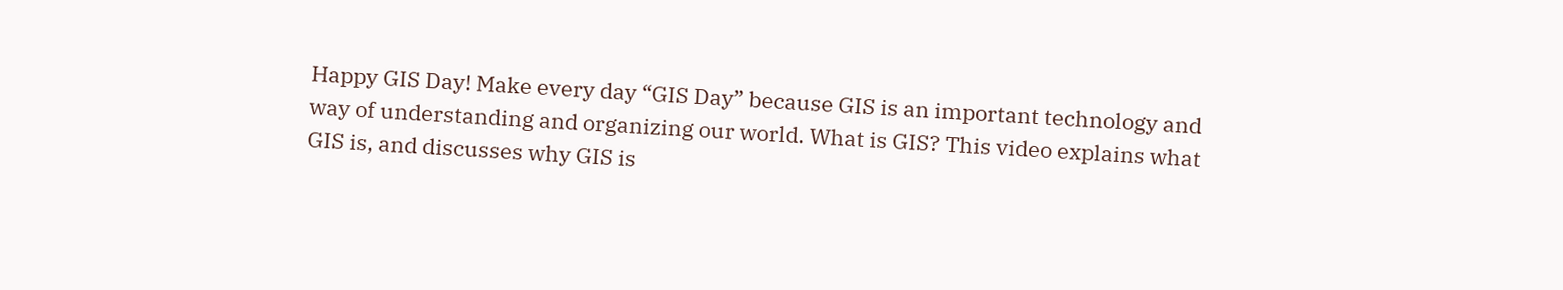Happy GIS Day! Make every day “GIS Day” because GIS is an important technology and way of understanding and organizing our world. What is GIS? This video explains what GIS is, and discusses why GIS is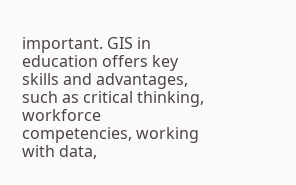important. GIS in education offers key skills and advantages, such as critical thinking, workforce competencies, working with data,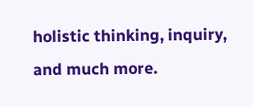holistic thinking, inquiry, and much more.